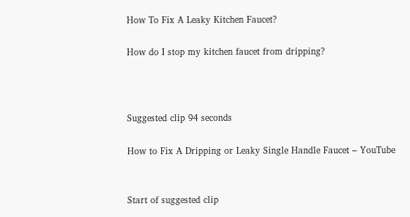How To Fix A Leaky Kitchen Faucet?

How do I stop my kitchen faucet from dripping?



Suggested clip 94 seconds

How to Fix A Dripping or Leaky Single Handle Faucet – YouTube


Start of suggested clip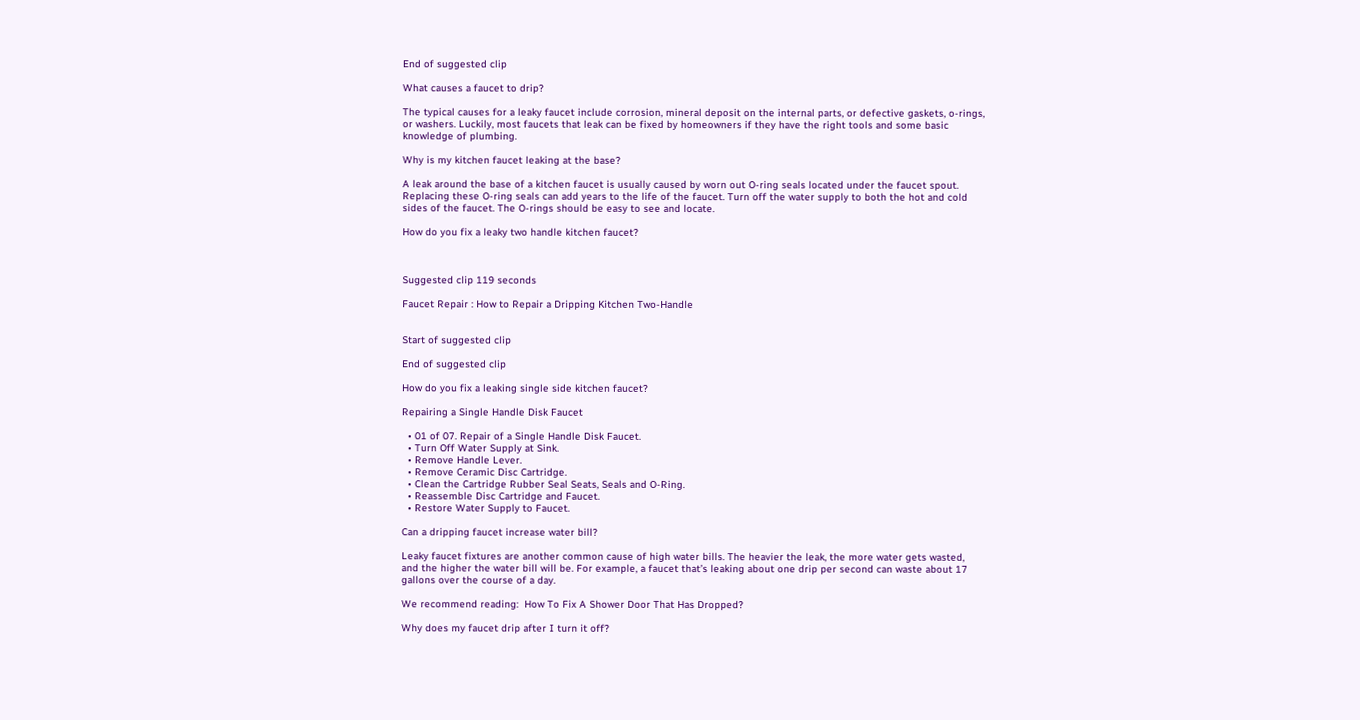End of suggested clip

What causes a faucet to drip?

The typical causes for a leaky faucet include corrosion, mineral deposit on the internal parts, or defective gaskets, o-rings, or washers. Luckily, most faucets that leak can be fixed by homeowners if they have the right tools and some basic knowledge of plumbing.

Why is my kitchen faucet leaking at the base?

A leak around the base of a kitchen faucet is usually caused by worn out O-ring seals located under the faucet spout. Replacing these O-ring seals can add years to the life of the faucet. Turn off the water supply to both the hot and cold sides of the faucet. The O-rings should be easy to see and locate.

How do you fix a leaky two handle kitchen faucet?



Suggested clip 119 seconds

Faucet Repair : How to Repair a Dripping Kitchen Two-Handle


Start of suggested clip

End of suggested clip

How do you fix a leaking single side kitchen faucet?

Repairing a Single Handle Disk Faucet

  • 01 of 07. Repair of a Single Handle Disk Faucet.
  • Turn Off Water Supply at Sink.
  • Remove Handle Lever.
  • Remove Ceramic Disc Cartridge.
  • Clean the Cartridge Rubber Seal Seats, Seals and O-Ring.
  • Reassemble Disc Cartridge and Faucet.
  • Restore Water Supply to Faucet.

Can a dripping faucet increase water bill?

Leaky faucet fixtures are another common cause of high water bills. The heavier the leak, the more water gets wasted, and the higher the water bill will be. For example, a faucet that’s leaking about one drip per second can waste about 17 gallons over the course of a day.

We recommend reading:  How To Fix A Shower Door That Has Dropped?

Why does my faucet drip after I turn it off?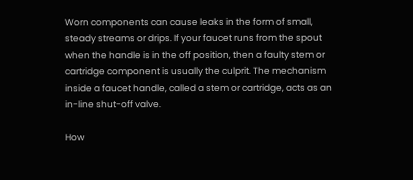Worn components can cause leaks in the form of small, steady streams or drips. If your faucet runs from the spout when the handle is in the off position, then a faulty stem or cartridge component is usually the culprit. The mechanism inside a faucet handle, called a stem or cartridge, acts as an in-line shut-off valve.

How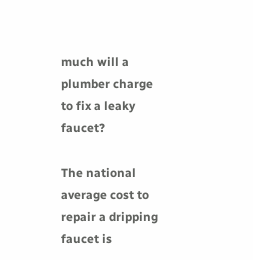much will a plumber charge to fix a leaky faucet?

The national average cost to repair a dripping faucet is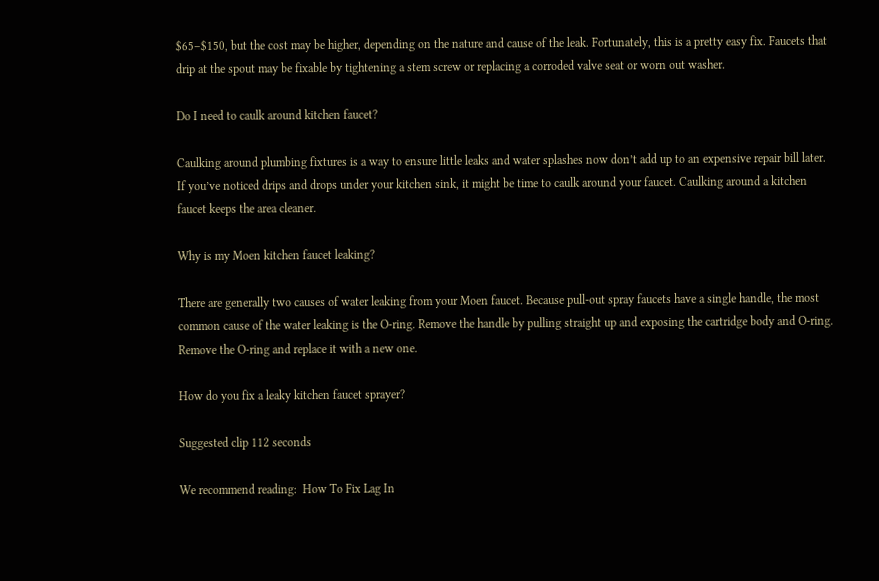$65–$150, but the cost may be higher, depending on the nature and cause of the leak. Fortunately, this is a pretty easy fix. Faucets that drip at the spout may be fixable by tightening a stem screw or replacing a corroded valve seat or worn out washer.

Do I need to caulk around kitchen faucet?

Caulking around plumbing fixtures is a way to ensure little leaks and water splashes now don’t add up to an expensive repair bill later. If you’ve noticed drips and drops under your kitchen sink, it might be time to caulk around your faucet. Caulking around a kitchen faucet keeps the area cleaner.

Why is my Moen kitchen faucet leaking?

There are generally two causes of water leaking from your Moen faucet. Because pull-out spray faucets have a single handle, the most common cause of the water leaking is the O-ring. Remove the handle by pulling straight up and exposing the cartridge body and O-ring. Remove the O-ring and replace it with a new one.

How do you fix a leaky kitchen faucet sprayer?

Suggested clip 112 seconds

We recommend reading:  How To Fix Lag In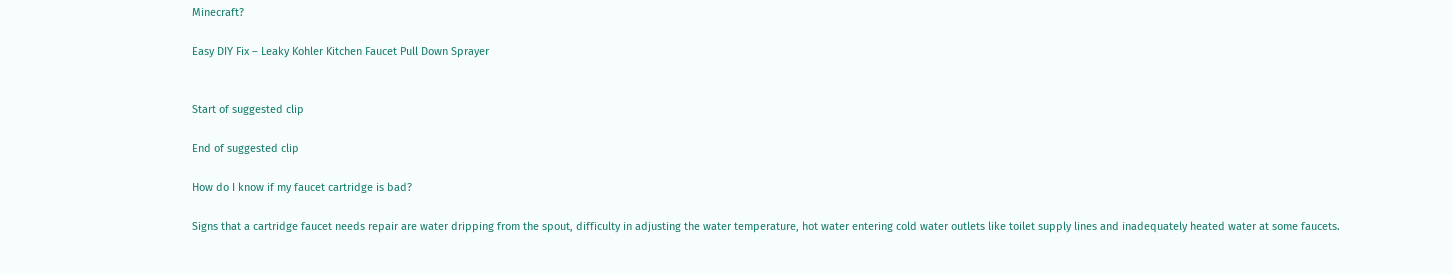Minecraft?

Easy DIY Fix – Leaky Kohler Kitchen Faucet Pull Down Sprayer


Start of suggested clip

End of suggested clip

How do I know if my faucet cartridge is bad?

Signs that a cartridge faucet needs repair are water dripping from the spout, difficulty in adjusting the water temperature, hot water entering cold water outlets like toilet supply lines and inadequately heated water at some faucets.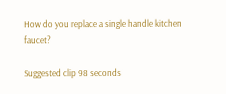How do you replace a single handle kitchen faucet?

Suggested clip 98 seconds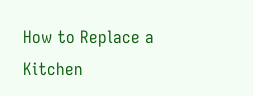How to Replace a Kitchen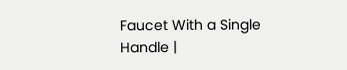Faucet With a Single Handle |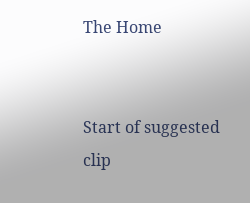The Home


Start of suggested clip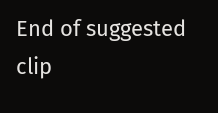End of suggested clip